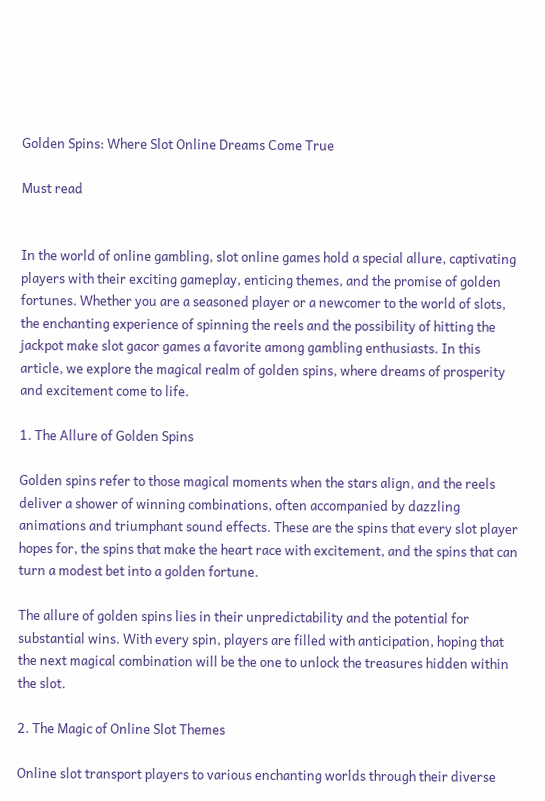Golden Spins: Where Slot Online Dreams Come True

Must read


In the world of online gambling, slot online games hold a special allure, captivating players with their exciting gameplay, enticing themes, and the promise of golden fortunes. Whether you are a seasoned player or a newcomer to the world of slots, the enchanting experience of spinning the reels and the possibility of hitting the jackpot make slot gacor games a favorite among gambling enthusiasts. In this article, we explore the magical realm of golden spins, where dreams of prosperity and excitement come to life.

1. The Allure of Golden Spins

Golden spins refer to those magical moments when the stars align, and the reels deliver a shower of winning combinations, often accompanied by dazzling animations and triumphant sound effects. These are the spins that every slot player hopes for, the spins that make the heart race with excitement, and the spins that can turn a modest bet into a golden fortune.

The allure of golden spins lies in their unpredictability and the potential for substantial wins. With every spin, players are filled with anticipation, hoping that the next magical combination will be the one to unlock the treasures hidden within the slot.

2. The Magic of Online Slot Themes

Online slot transport players to various enchanting worlds through their diverse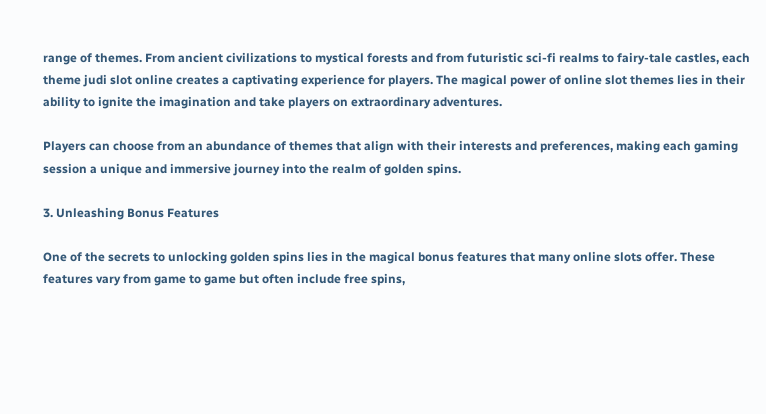range of themes. From ancient civilizations to mystical forests and from futuristic sci-fi realms to fairy-tale castles, each theme judi slot online creates a captivating experience for players. The magical power of online slot themes lies in their ability to ignite the imagination and take players on extraordinary adventures.

Players can choose from an abundance of themes that align with their interests and preferences, making each gaming session a unique and immersive journey into the realm of golden spins.

3. Unleashing Bonus Features

One of the secrets to unlocking golden spins lies in the magical bonus features that many online slots offer. These features vary from game to game but often include free spins,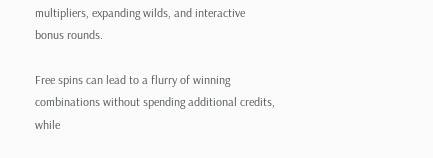multipliers, expanding wilds, and interactive bonus rounds.

Free spins can lead to a flurry of winning combinations without spending additional credits, while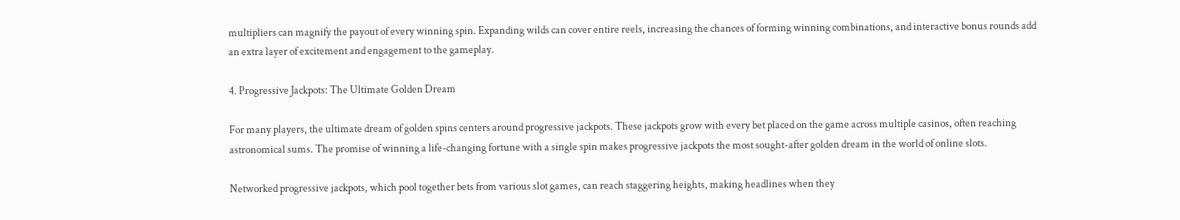multipliers can magnify the payout of every winning spin. Expanding wilds can cover entire reels, increasing the chances of forming winning combinations, and interactive bonus rounds add an extra layer of excitement and engagement to the gameplay.

4. Progressive Jackpots: The Ultimate Golden Dream

For many players, the ultimate dream of golden spins centers around progressive jackpots. These jackpots grow with every bet placed on the game across multiple casinos, often reaching astronomical sums. The promise of winning a life-changing fortune with a single spin makes progressive jackpots the most sought-after golden dream in the world of online slots.

Networked progressive jackpots, which pool together bets from various slot games, can reach staggering heights, making headlines when they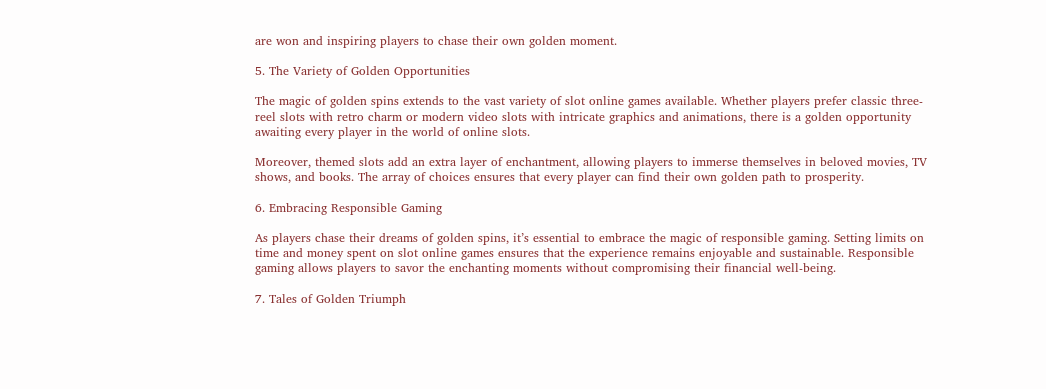are won and inspiring players to chase their own golden moment.

5. The Variety of Golden Opportunities

The magic of golden spins extends to the vast variety of slot online games available. Whether players prefer classic three-reel slots with retro charm or modern video slots with intricate graphics and animations, there is a golden opportunity awaiting every player in the world of online slots.

Moreover, themed slots add an extra layer of enchantment, allowing players to immerse themselves in beloved movies, TV shows, and books. The array of choices ensures that every player can find their own golden path to prosperity.

6. Embracing Responsible Gaming

As players chase their dreams of golden spins, it’s essential to embrace the magic of responsible gaming. Setting limits on time and money spent on slot online games ensures that the experience remains enjoyable and sustainable. Responsible gaming allows players to savor the enchanting moments without compromising their financial well-being.

7. Tales of Golden Triumph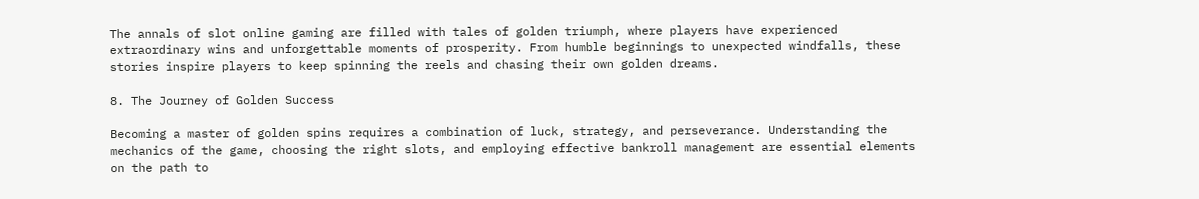The annals of slot online gaming are filled with tales of golden triumph, where players have experienced extraordinary wins and unforgettable moments of prosperity. From humble beginnings to unexpected windfalls, these stories inspire players to keep spinning the reels and chasing their own golden dreams.

8. The Journey of Golden Success

Becoming a master of golden spins requires a combination of luck, strategy, and perseverance. Understanding the mechanics of the game, choosing the right slots, and employing effective bankroll management are essential elements on the path to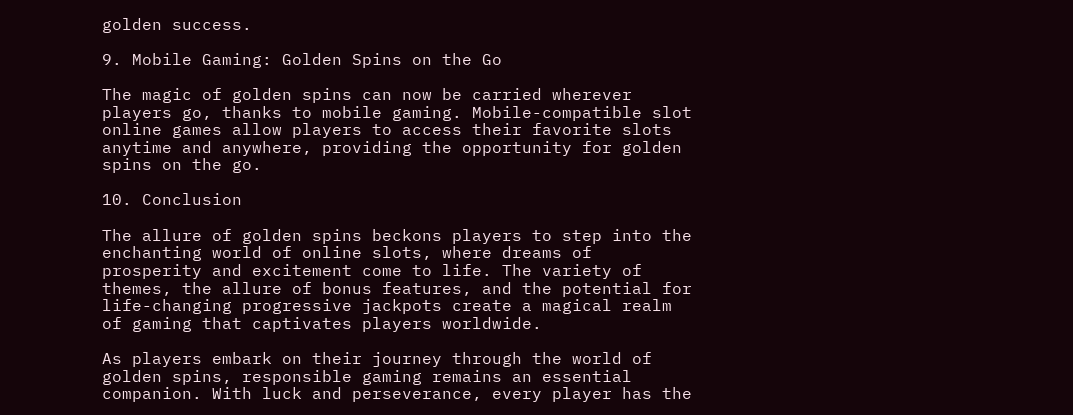golden success.

9. Mobile Gaming: Golden Spins on the Go

The magic of golden spins can now be carried wherever players go, thanks to mobile gaming. Mobile-compatible slot online games allow players to access their favorite slots anytime and anywhere, providing the opportunity for golden spins on the go.

10. Conclusion

The allure of golden spins beckons players to step into the enchanting world of online slots, where dreams of prosperity and excitement come to life. The variety of themes, the allure of bonus features, and the potential for life-changing progressive jackpots create a magical realm of gaming that captivates players worldwide.

As players embark on their journey through the world of golden spins, responsible gaming remains an essential companion. With luck and perseverance, every player has the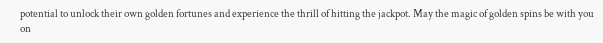potential to unlock their own golden fortunes and experience the thrill of hitting the jackpot. May the magic of golden spins be with you on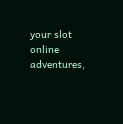your slot online adventures,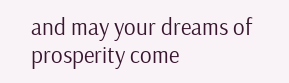and may your dreams of prosperity come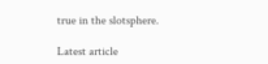true in the slotsphere.

Latest article